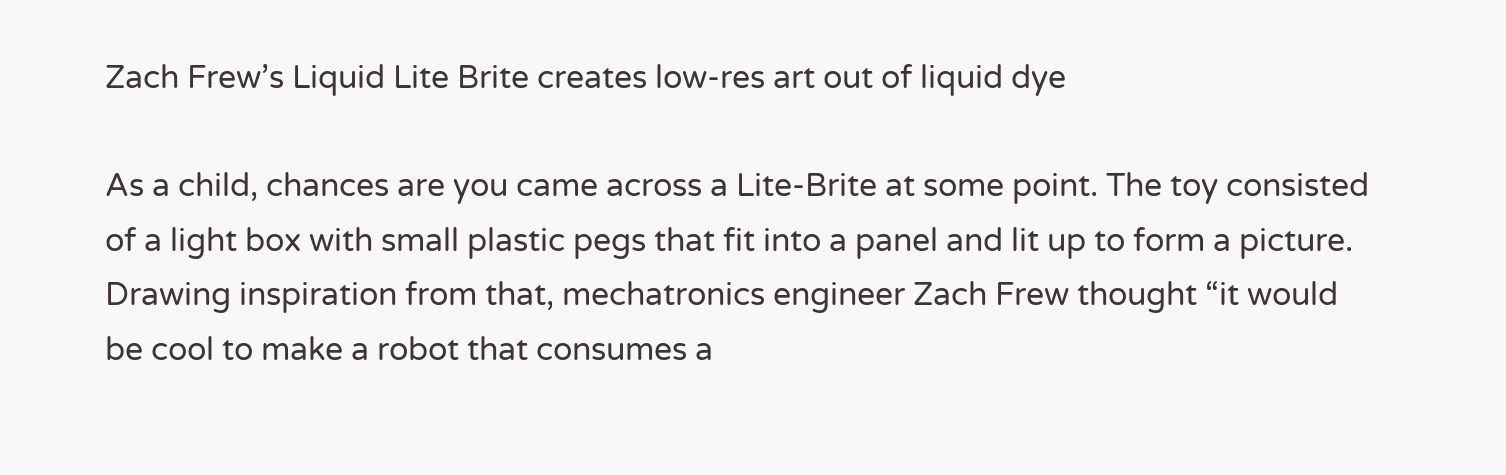Zach Frew’s Liquid Lite Brite creates low-res art out of liquid dye

As a child, chances are you came across a Lite-Brite at some point. The toy consisted of a light box with small plastic pegs that fit into a panel and lit up to form a picture. Drawing inspiration from that, mechatronics engineer Zach Frew thought “it would be cool to make a robot that consumes a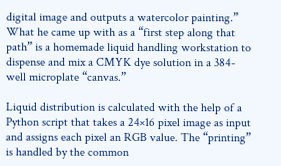digital image and outputs a watercolor painting.” What he came up with as a “first step along that path” is a homemade liquid handling workstation to dispense and mix a CMYK dye solution in a 384-well microplate “canvas.”

Liquid distribution is calculated with the help of a Python script that takes a 24×16 pixel image as input and assigns each pixel an RGB value. The “printing” is handled by the common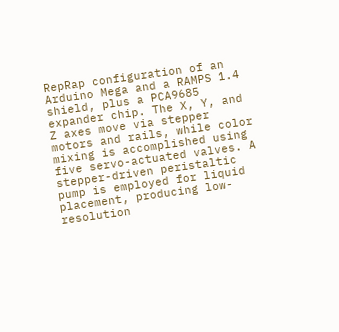RepRap configuration of an Arduino Mega and a RAMPS 1.4 shield, plus a PCA9685 expander chip. The X, Y, and Z axes move via stepper motors and rails, while color mixing is accomplished using five servo-actuated valves. A stepper-driven peristaltic pump is employed for liquid placement, producing low-resolution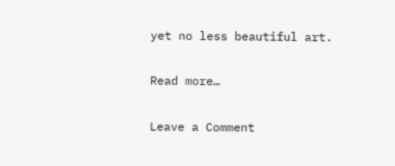yet no less beautiful art.

Read more…

Leave a Comment